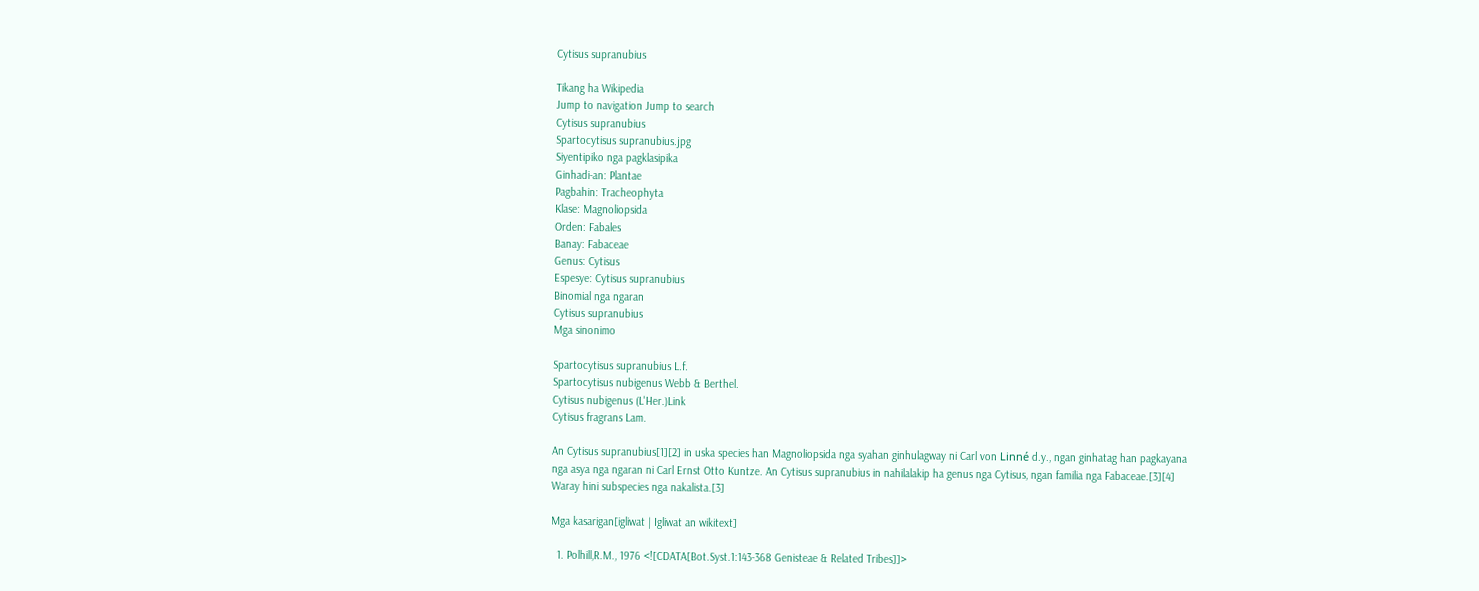Cytisus supranubius

Tikang ha Wikipedia
Jump to navigation Jump to search
Cytisus supranubius
Spartocytisus supranubius.jpg
Siyentipiko nga pagklasipika
Ginhadi-an: Plantae
Pagbahin: Tracheophyta
Klase: Magnoliopsida
Orden: Fabales
Banay: Fabaceae
Genus: Cytisus
Espesye: Cytisus supranubius
Binomial nga ngaran
Cytisus supranubius
Mga sinonimo

Spartocytisus supranubius L.f.
Spartocytisus nubigenus Webb & Berthel.
Cytisus nubigenus (L'Her.)Link
Cytisus fragrans Lam.

An Cytisus supranubius[1][2] in uska species han Magnoliopsida nga syahan ginhulagway ni Carl von Linné d.y., ngan ginhatag han pagkayana nga asya nga ngaran ni Carl Ernst Otto Kuntze. An Cytisus supranubius in nahilalakip ha genus nga Cytisus, ngan familia nga Fabaceae.[3][4] Waray hini subspecies nga nakalista.[3]

Mga kasarigan[igliwat | Igliwat an wikitext]

  1. Polhill,R.M., 1976 <![CDATA[Bot.Syst.1:143-368 Genisteae & Related Tribes]]>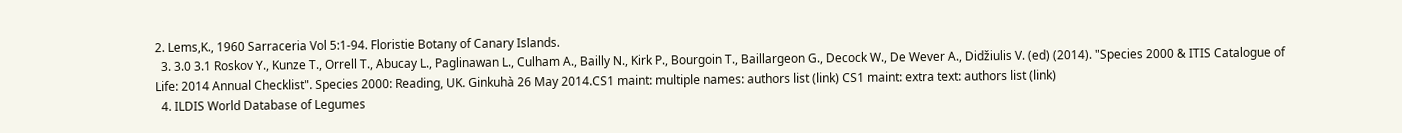2. Lems,K., 1960 Sarraceria Vol 5:1-94. Floristie Botany of Canary Islands.
  3. 3.0 3.1 Roskov Y., Kunze T., Orrell T., Abucay L., Paglinawan L., Culham A., Bailly N., Kirk P., Bourgoin T., Baillargeon G., Decock W., De Wever A., Didžiulis V. (ed) (2014). "Species 2000 & ITIS Catalogue of Life: 2014 Annual Checklist". Species 2000: Reading, UK. Ginkuhà 26 May 2014.CS1 maint: multiple names: authors list (link) CS1 maint: extra text: authors list (link)
  4. ILDIS World Database of Legumes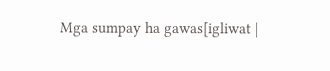Mga sumpay ha gawas[igliwat |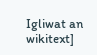Igliwat an wikitext]